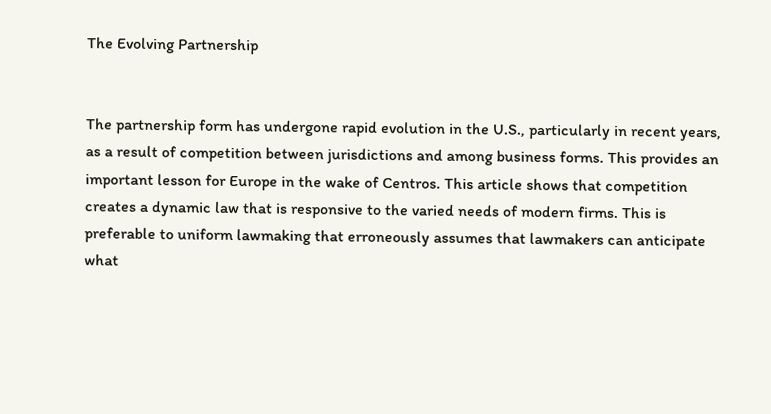The Evolving Partnership


The partnership form has undergone rapid evolution in the U.S., particularly in recent years, as a result of competition between jurisdictions and among business forms. This provides an important lesson for Europe in the wake of Centros. This article shows that competition creates a dynamic law that is responsive to the varied needs of modern firms. This is preferable to uniform lawmaking that erroneously assumes that lawmakers can anticipate what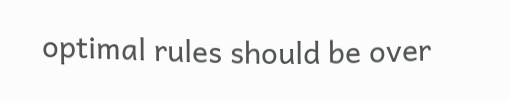optimal rules should be over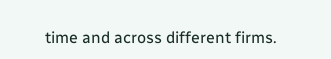time and across different firms.